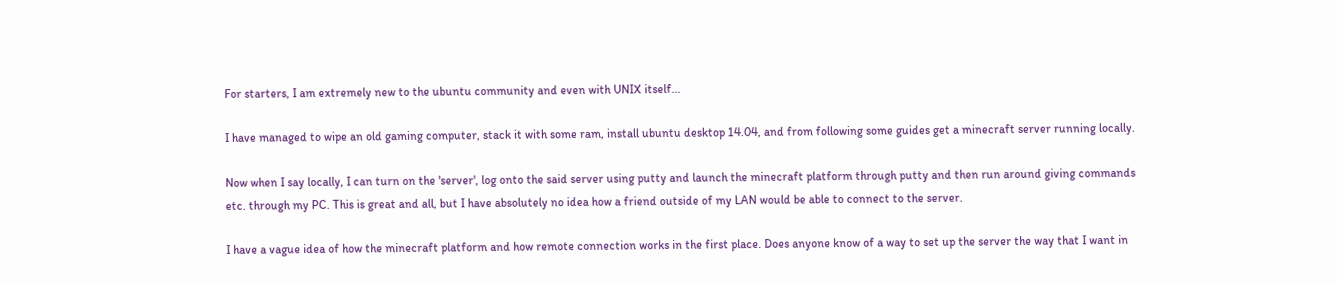For starters, I am extremely new to the ubuntu community and even with UNIX itself...

I have managed to wipe an old gaming computer, stack it with some ram, install ubuntu desktop 14.04, and from following some guides get a minecraft server running locally.

Now when I say locally, I can turn on the 'server', log onto the said server using putty and launch the minecraft platform through putty and then run around giving commands etc. through my PC. This is great and all, but I have absolutely no idea how a friend outside of my LAN would be able to connect to the server.

I have a vague idea of how the minecraft platform and how remote connection works in the first place. Does anyone know of a way to set up the server the way that I want in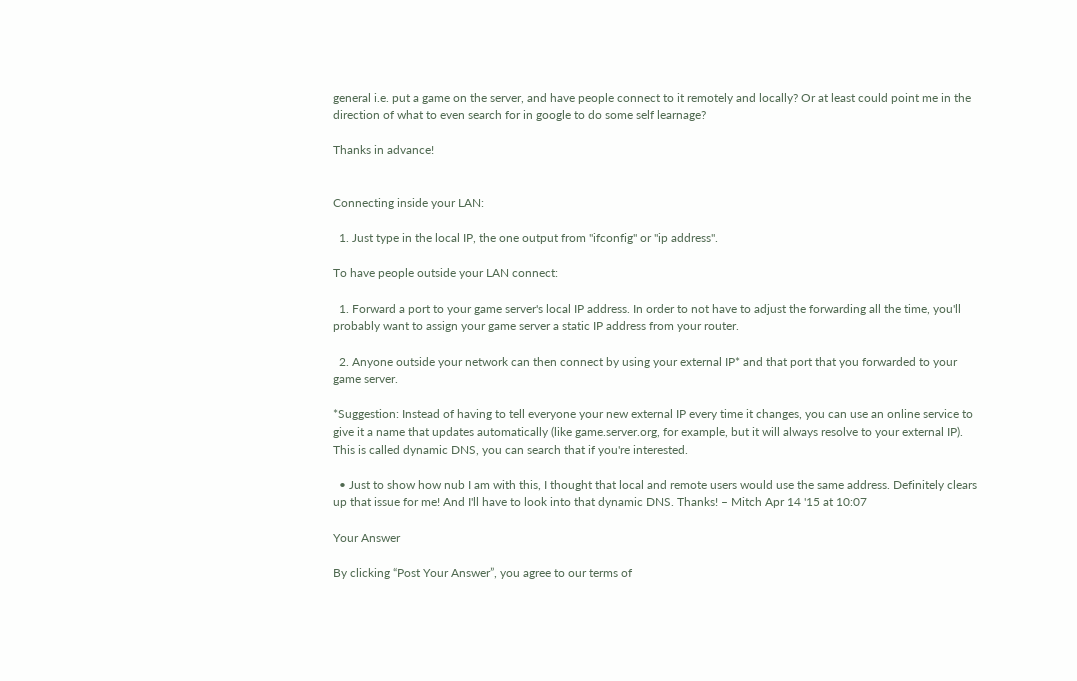general i.e. put a game on the server, and have people connect to it remotely and locally? Or at least could point me in the direction of what to even search for in google to do some self learnage?

Thanks in advance!


Connecting inside your LAN:

  1. Just type in the local IP, the one output from "ifconfig" or "ip address".

To have people outside your LAN connect:

  1. Forward a port to your game server's local IP address. In order to not have to adjust the forwarding all the time, you'll probably want to assign your game server a static IP address from your router.

  2. Anyone outside your network can then connect by using your external IP* and that port that you forwarded to your game server.

*Suggestion: Instead of having to tell everyone your new external IP every time it changes, you can use an online service to give it a name that updates automatically (like game.server.org, for example, but it will always resolve to your external IP). This is called dynamic DNS, you can search that if you're interested.

  • Just to show how nub I am with this, I thought that local and remote users would use the same address. Definitely clears up that issue for me! And I'll have to look into that dynamic DNS. Thanks! – Mitch Apr 14 '15 at 10:07

Your Answer

By clicking “Post Your Answer”, you agree to our terms of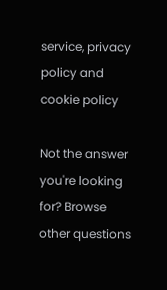service, privacy policy and cookie policy

Not the answer you're looking for? Browse other questions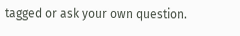tagged or ask your own question.